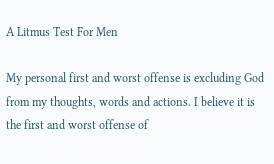A Litmus Test For Men

My personal first and worst offense is excluding God from my thoughts, words and actions. I believe it is the first and worst offense of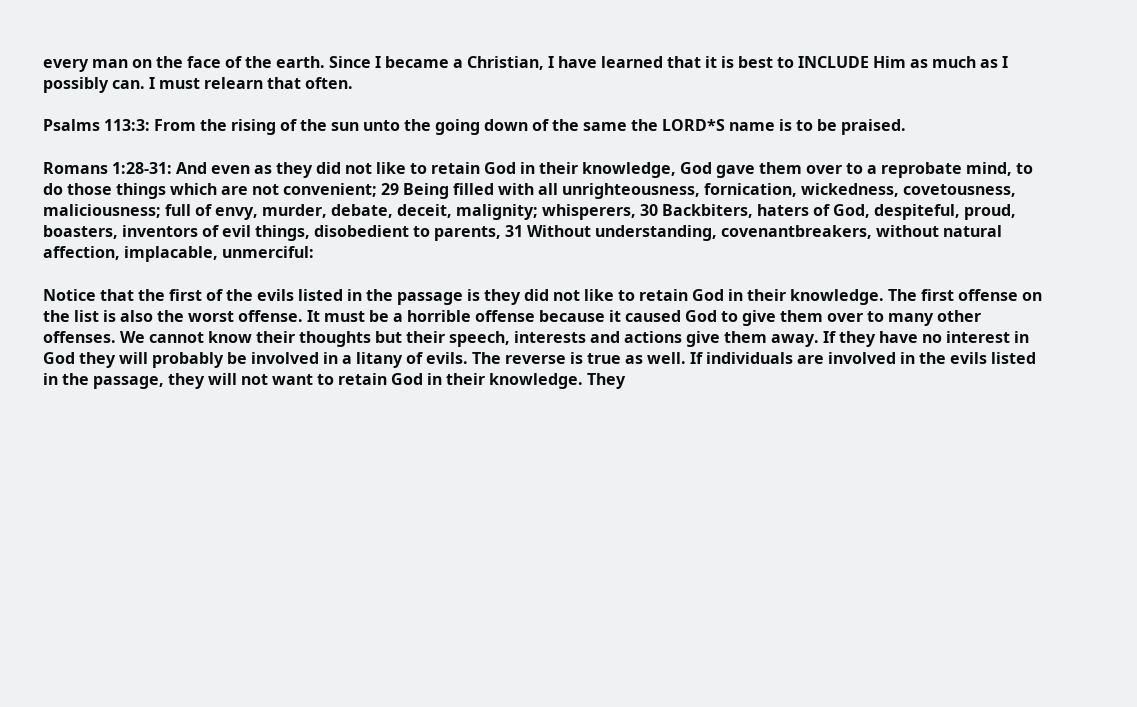every man on the face of the earth. Since I became a Christian, I have learned that it is best to INCLUDE Him as much as I possibly can. I must relearn that often.

Psalms 113:3: From the rising of the sun unto the going down of the same the LORD*S name is to be praised.

Romans 1:28-31: And even as they did not like to retain God in their knowledge, God gave them over to a reprobate mind, to do those things which are not convenient; 29 Being filled with all unrighteousness, fornication, wickedness, covetousness, maliciousness; full of envy, murder, debate, deceit, malignity; whisperers, 30 Backbiters, haters of God, despiteful, proud, boasters, inventors of evil things, disobedient to parents, 31 Without understanding, covenantbreakers, without natural affection, implacable, unmerciful:

Notice that the first of the evils listed in the passage is they did not like to retain God in their knowledge. The first offense on the list is also the worst offense. It must be a horrible offense because it caused God to give them over to many other offenses. We cannot know their thoughts but their speech, interests and actions give them away. If they have no interest in God they will probably be involved in a litany of evils. The reverse is true as well. If individuals are involved in the evils listed in the passage, they will not want to retain God in their knowledge. They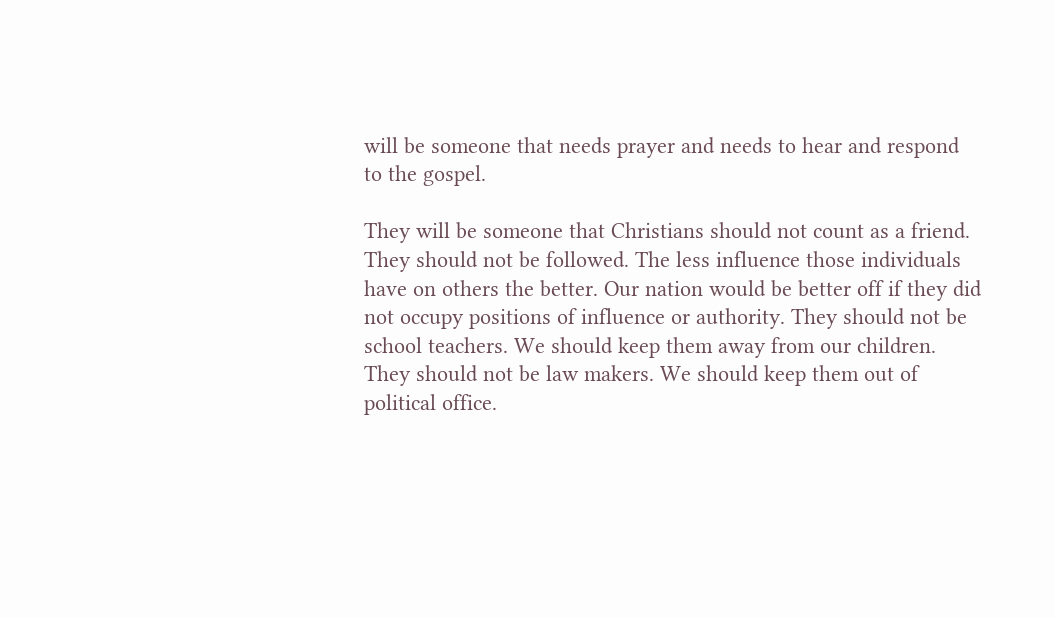will be someone that needs prayer and needs to hear and respond to the gospel.

They will be someone that Christians should not count as a friend. They should not be followed. The less influence those individuals have on others the better. Our nation would be better off if they did not occupy positions of influence or authority. They should not be school teachers. We should keep them away from our children. They should not be law makers. We should keep them out of political office.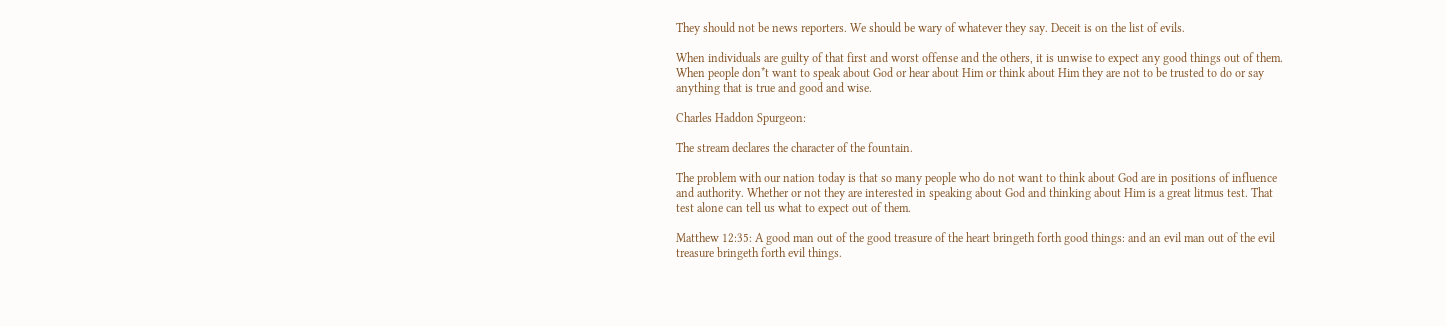They should not be news reporters. We should be wary of whatever they say. Deceit is on the list of evils.

When individuals are guilty of that first and worst offense and the others, it is unwise to expect any good things out of them. When people don*t want to speak about God or hear about Him or think about Him they are not to be trusted to do or say anything that is true and good and wise.

Charles Haddon Spurgeon:

The stream declares the character of the fountain.

The problem with our nation today is that so many people who do not want to think about God are in positions of influence and authority. Whether or not they are interested in speaking about God and thinking about Him is a great litmus test. That test alone can tell us what to expect out of them.

Matthew 12:35: A good man out of the good treasure of the heart bringeth forth good things: and an evil man out of the evil treasure bringeth forth evil things.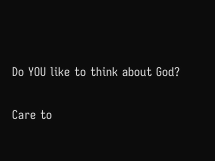Do YOU like to think about God?

Care to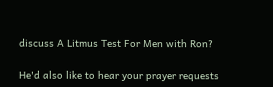discuss A Litmus Test For Men with Ron?

He'd also like to hear your prayer requests